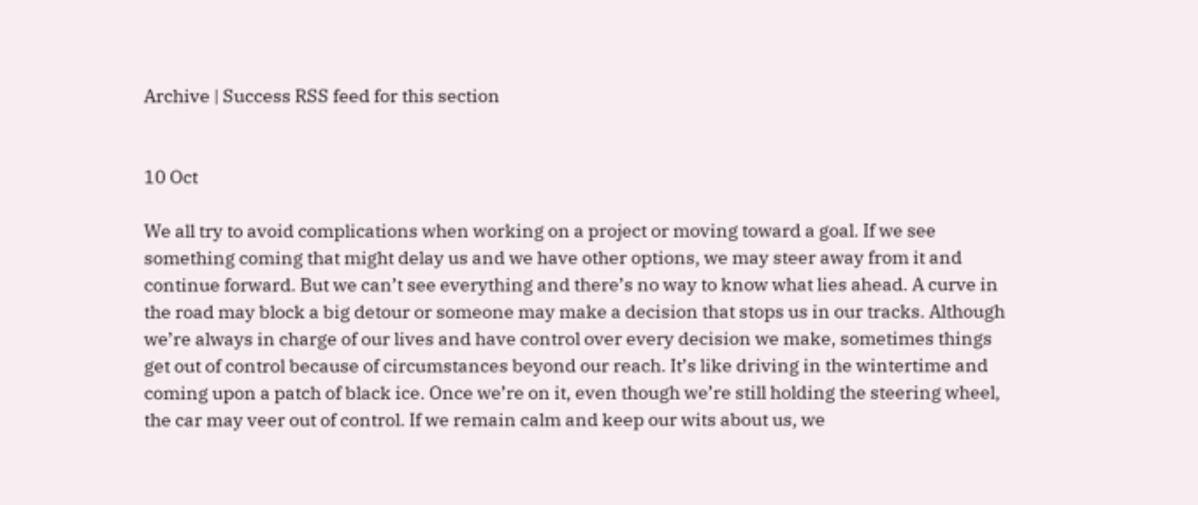Archive | Success RSS feed for this section


10 Oct

We all try to avoid complications when working on a project or moving toward a goal. If we see something coming that might delay us and we have other options, we may steer away from it and continue forward. But we can’t see everything and there’s no way to know what lies ahead. A curve in the road may block a big detour or someone may make a decision that stops us in our tracks. Although we’re always in charge of our lives and have control over every decision we make, sometimes things get out of control because of circumstances beyond our reach. It’s like driving in the wintertime and coming upon a patch of black ice. Once we’re on it, even though we’re still holding the steering wheel, the car may veer out of control. If we remain calm and keep our wits about us, we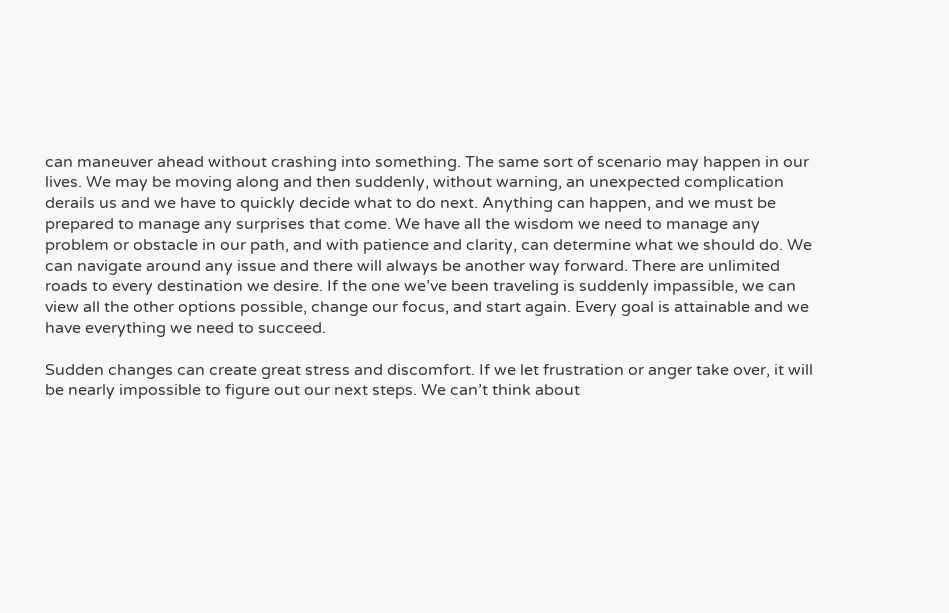can maneuver ahead without crashing into something. The same sort of scenario may happen in our lives. We may be moving along and then suddenly, without warning, an unexpected complication derails us and we have to quickly decide what to do next. Anything can happen, and we must be prepared to manage any surprises that come. We have all the wisdom we need to manage any problem or obstacle in our path, and with patience and clarity, can determine what we should do. We can navigate around any issue and there will always be another way forward. There are unlimited roads to every destination we desire. If the one we’ve been traveling is suddenly impassible, we can view all the other options possible, change our focus, and start again. Every goal is attainable and we have everything we need to succeed.

Sudden changes can create great stress and discomfort. If we let frustration or anger take over, it will be nearly impossible to figure out our next steps. We can’t think about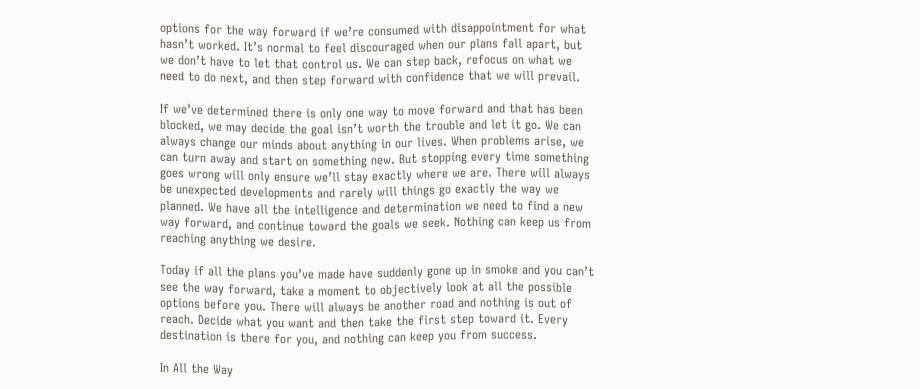options for the way forward if we’re consumed with disappointment for what hasn’t worked. It’s normal to feel discouraged when our plans fall apart, but we don’t have to let that control us. We can step back, refocus on what we need to do next, and then step forward with confidence that we will prevail.

If we’ve determined there is only one way to move forward and that has been blocked, we may decide the goal isn’t worth the trouble and let it go. We can always change our minds about anything in our lives. When problems arise, we can turn away and start on something new. But stopping every time something goes wrong will only ensure we’ll stay exactly where we are. There will always be unexpected developments and rarely will things go exactly the way we planned. We have all the intelligence and determination we need to find a new way forward, and continue toward the goals we seek. Nothing can keep us from reaching anything we desire.

Today if all the plans you’ve made have suddenly gone up in smoke and you can’t see the way forward, take a moment to objectively look at all the possible options before you. There will always be another road and nothing is out of reach. Decide what you want and then take the first step toward it. Every destination is there for you, and nothing can keep you from success.

In All the Way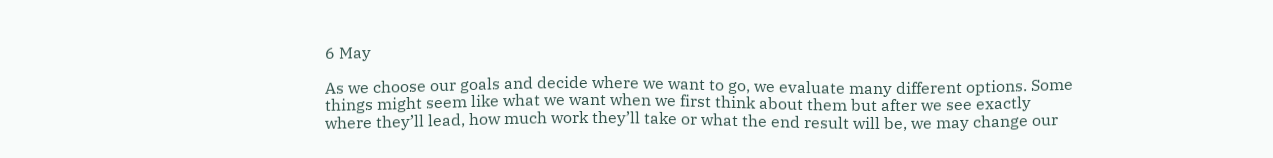6 May

As we choose our goals and decide where we want to go, we evaluate many different options. Some things might seem like what we want when we first think about them but after we see exactly where they’ll lead, how much work they’ll take or what the end result will be, we may change our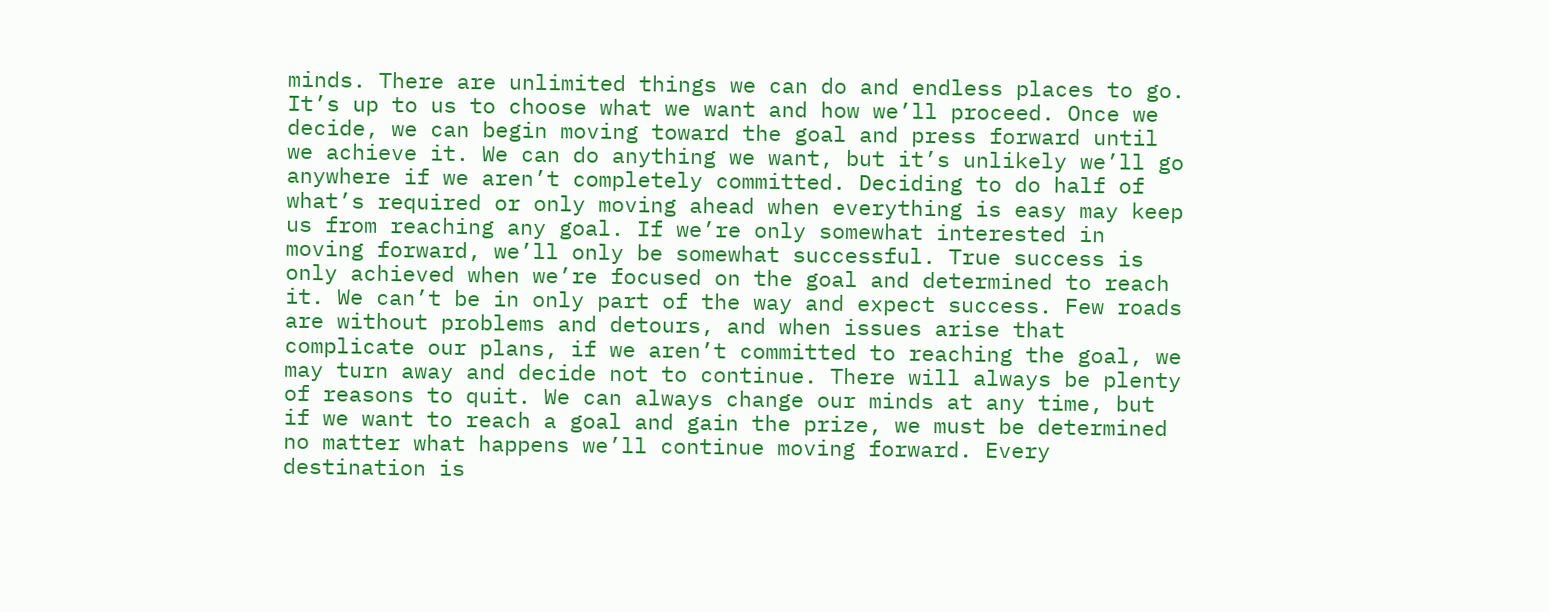minds. There are unlimited things we can do and endless places to go. It’s up to us to choose what we want and how we’ll proceed. Once we decide, we can begin moving toward the goal and press forward until we achieve it. We can do anything we want, but it’s unlikely we’ll go anywhere if we aren’t completely committed. Deciding to do half of what’s required or only moving ahead when everything is easy may keep us from reaching any goal. If we’re only somewhat interested in moving forward, we’ll only be somewhat successful. True success is only achieved when we’re focused on the goal and determined to reach it. We can’t be in only part of the way and expect success. Few roads are without problems and detours, and when issues arise that complicate our plans, if we aren’t committed to reaching the goal, we may turn away and decide not to continue. There will always be plenty of reasons to quit. We can always change our minds at any time, but if we want to reach a goal and gain the prize, we must be determined no matter what happens we’ll continue moving forward. Every destination is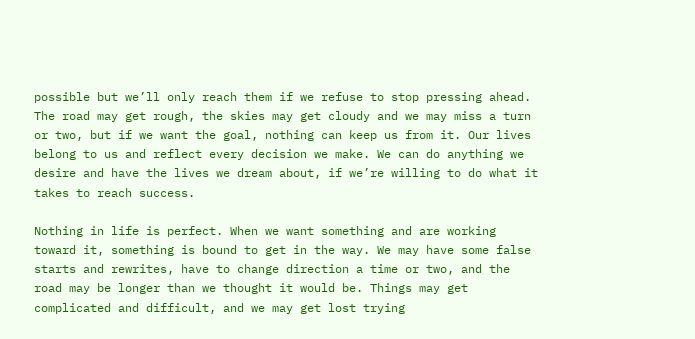possible but we’ll only reach them if we refuse to stop pressing ahead. The road may get rough, the skies may get cloudy and we may miss a turn or two, but if we want the goal, nothing can keep us from it. Our lives belong to us and reflect every decision we make. We can do anything we desire and have the lives we dream about, if we’re willing to do what it takes to reach success.

Nothing in life is perfect. When we want something and are working toward it, something is bound to get in the way. We may have some false starts and rewrites, have to change direction a time or two, and the road may be longer than we thought it would be. Things may get complicated and difficult, and we may get lost trying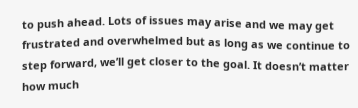to push ahead. Lots of issues may arise and we may get frustrated and overwhelmed but as long as we continue to step forward, we’ll get closer to the goal. It doesn’t matter how much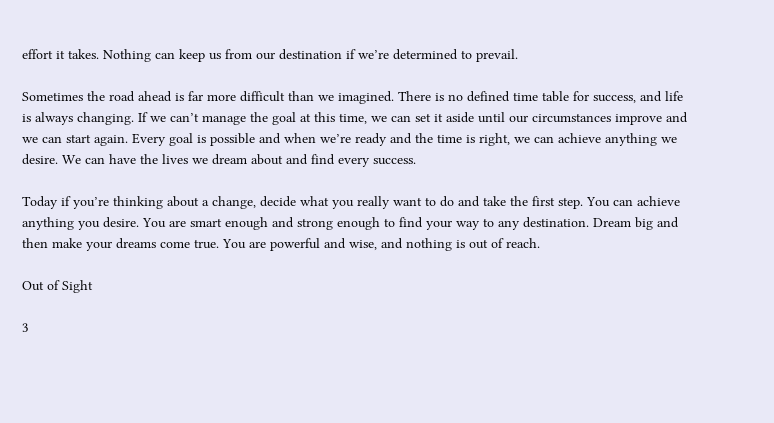effort it takes. Nothing can keep us from our destination if we’re determined to prevail.

Sometimes the road ahead is far more difficult than we imagined. There is no defined time table for success, and life is always changing. If we can’t manage the goal at this time, we can set it aside until our circumstances improve and we can start again. Every goal is possible and when we’re ready and the time is right, we can achieve anything we desire. We can have the lives we dream about and find every success.

Today if you’re thinking about a change, decide what you really want to do and take the first step. You can achieve anything you desire. You are smart enough and strong enough to find your way to any destination. Dream big and then make your dreams come true. You are powerful and wise, and nothing is out of reach.

Out of Sight

3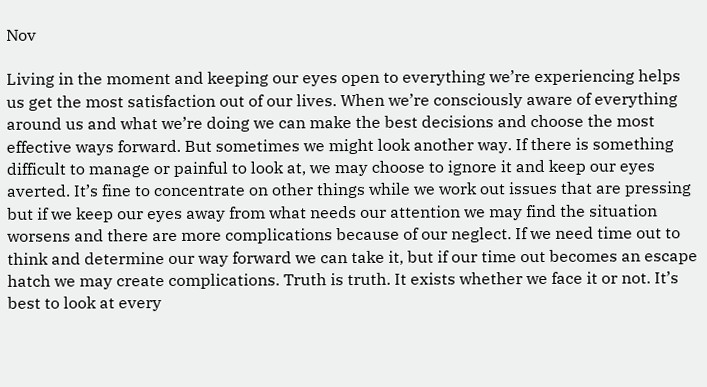Nov

Living in the moment and keeping our eyes open to everything we’re experiencing helps us get the most satisfaction out of our lives. When we’re consciously aware of everything around us and what we’re doing we can make the best decisions and choose the most effective ways forward. But sometimes we might look another way. If there is something difficult to manage or painful to look at, we may choose to ignore it and keep our eyes averted. It’s fine to concentrate on other things while we work out issues that are pressing but if we keep our eyes away from what needs our attention we may find the situation worsens and there are more complications because of our neglect. If we need time out to think and determine our way forward we can take it, but if our time out becomes an escape hatch we may create complications. Truth is truth. It exists whether we face it or not. It’s best to look at every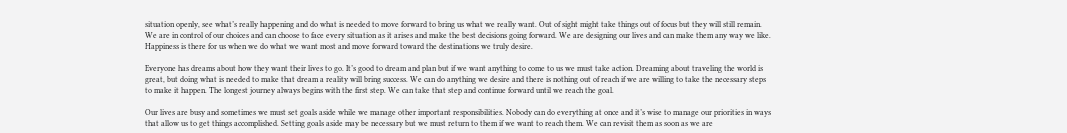situation openly, see what’s really happening and do what is needed to move forward to bring us what we really want. Out of sight might take things out of focus but they will still remain. We are in control of our choices and can choose to face every situation as it arises and make the best decisions going forward. We are designing our lives and can make them any way we like. Happiness is there for us when we do what we want most and move forward toward the destinations we truly desire.

Everyone has dreams about how they want their lives to go. It’s good to dream and plan but if we want anything to come to us we must take action. Dreaming about traveling the world is great, but doing what is needed to make that dream a reality will bring success. We can do anything we desire and there is nothing out of reach if we are willing to take the necessary steps to make it happen. The longest journey always begins with the first step. We can take that step and continue forward until we reach the goal.

Our lives are busy and sometimes we must set goals aside while we manage other important responsibilities. Nobody can do everything at once and it’s wise to manage our priorities in ways that allow us to get things accomplished. Setting goals aside may be necessary but we must return to them if we want to reach them. We can revisit them as soon as we are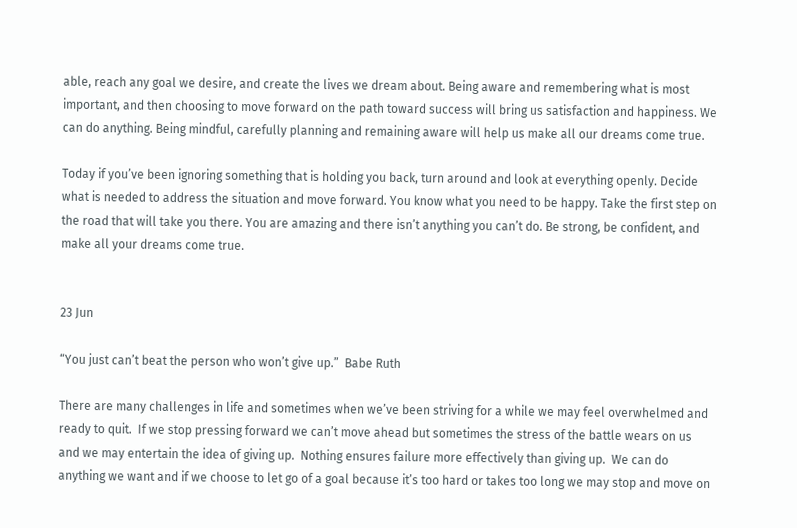able, reach any goal we desire, and create the lives we dream about. Being aware and remembering what is most important, and then choosing to move forward on the path toward success will bring us satisfaction and happiness. We can do anything. Being mindful, carefully planning and remaining aware will help us make all our dreams come true.

Today if you’ve been ignoring something that is holding you back, turn around and look at everything openly. Decide what is needed to address the situation and move forward. You know what you need to be happy. Take the first step on the road that will take you there. You are amazing and there isn’t anything you can’t do. Be strong, be confident, and make all your dreams come true.


23 Jun

“You just can’t beat the person who won’t give up.”  Babe Ruth

There are many challenges in life and sometimes when we’ve been striving for a while we may feel overwhelmed and ready to quit.  If we stop pressing forward we can’t move ahead but sometimes the stress of the battle wears on us and we may entertain the idea of giving up.  Nothing ensures failure more effectively than giving up.  We can do anything we want and if we choose to let go of a goal because it’s too hard or takes too long we may stop and move on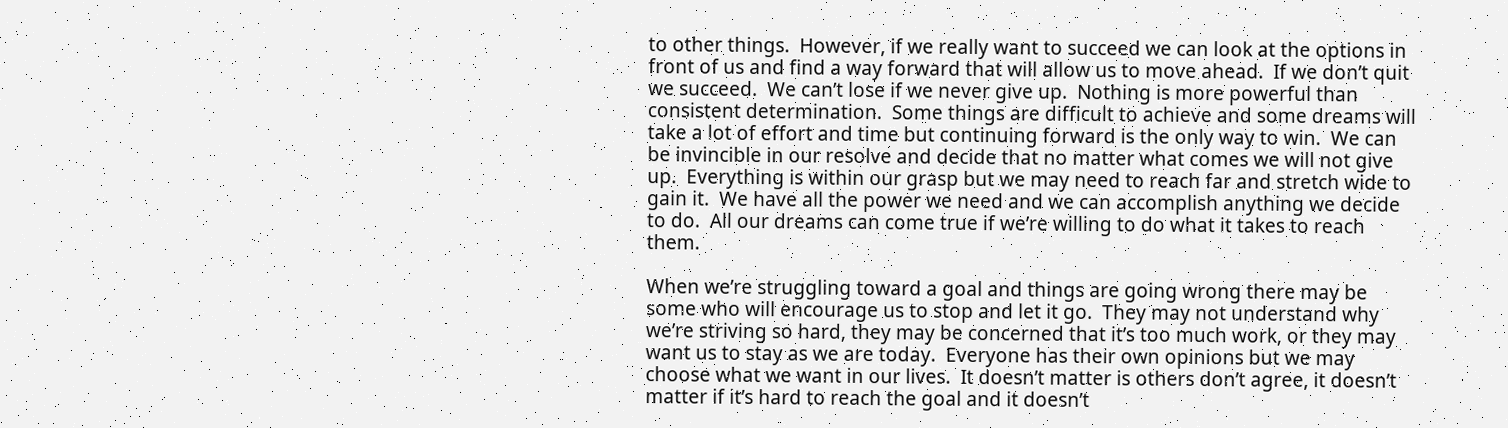to other things.  However, if we really want to succeed we can look at the options in front of us and find a way forward that will allow us to move ahead.  If we don’t quit we succeed.  We can’t lose if we never give up.  Nothing is more powerful than consistent determination.  Some things are difficult to achieve and some dreams will take a lot of effort and time but continuing forward is the only way to win.  We can be invincible in our resolve and decide that no matter what comes we will not give up.  Everything is within our grasp but we may need to reach far and stretch wide to gain it.  We have all the power we need and we can accomplish anything we decide to do.  All our dreams can come true if we’re willing to do what it takes to reach them.

When we’re struggling toward a goal and things are going wrong there may be some who will encourage us to stop and let it go.  They may not understand why we’re striving so hard, they may be concerned that it’s too much work, or they may want us to stay as we are today.  Everyone has their own opinions but we may choose what we want in our lives.  It doesn’t matter is others don’t agree, it doesn’t matter if it’s hard to reach the goal and it doesn’t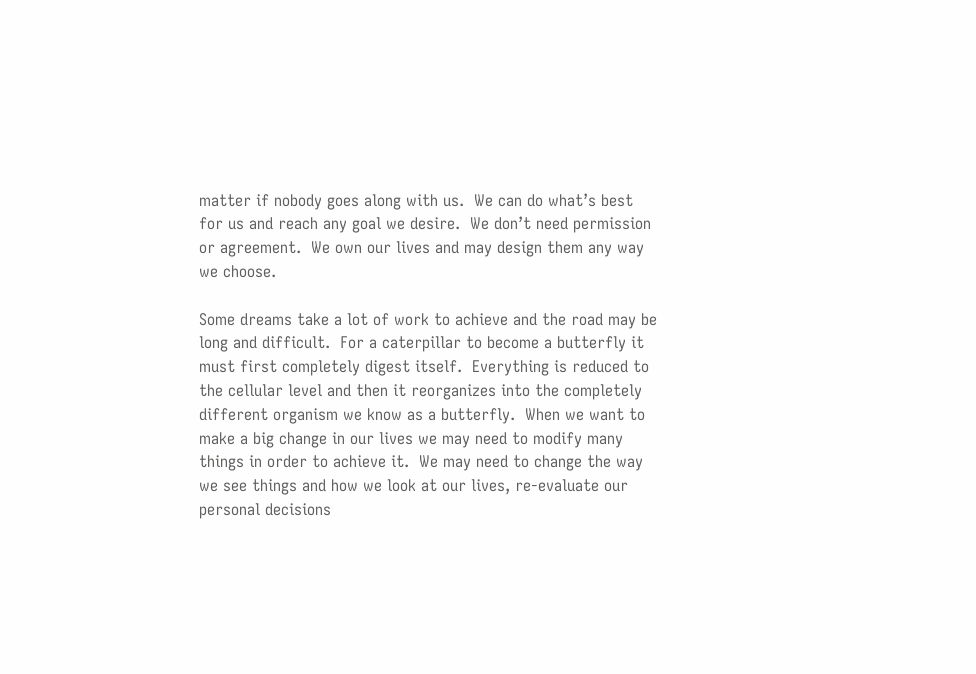matter if nobody goes along with us.  We can do what’s best for us and reach any goal we desire.  We don’t need permission or agreement.  We own our lives and may design them any way we choose.

Some dreams take a lot of work to achieve and the road may be long and difficult.  For a caterpillar to become a butterfly it must first completely digest itself.  Everything is reduced to the cellular level and then it reorganizes into the completely different organism we know as a butterfly.  When we want to make a big change in our lives we may need to modify many things in order to achieve it.  We may need to change the way we see things and how we look at our lives, re-evaluate our personal decisions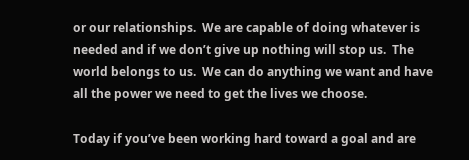or our relationships.  We are capable of doing whatever is needed and if we don’t give up nothing will stop us.  The world belongs to us.  We can do anything we want and have all the power we need to get the lives we choose.

Today if you’ve been working hard toward a goal and are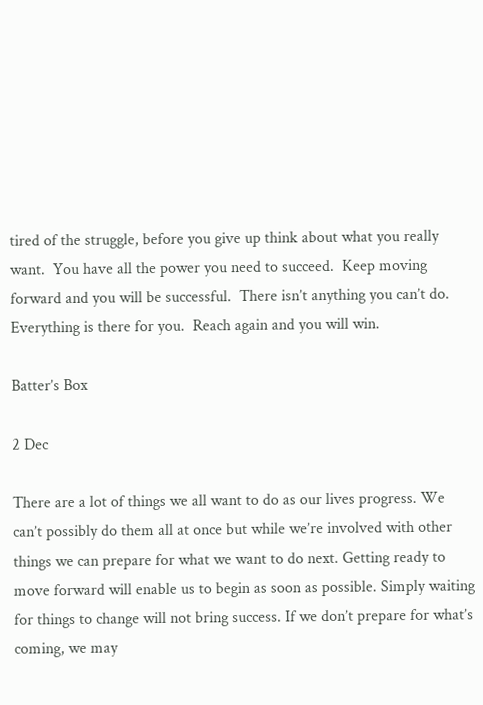tired of the struggle, before you give up think about what you really want.  You have all the power you need to succeed.  Keep moving forward and you will be successful.  There isn’t anything you can’t do.  Everything is there for you.  Reach again and you will win.

Batter’s Box

2 Dec

There are a lot of things we all want to do as our lives progress. We can’t possibly do them all at once but while we’re involved with other things we can prepare for what we want to do next. Getting ready to move forward will enable us to begin as soon as possible. Simply waiting for things to change will not bring success. If we don’t prepare for what’s coming, we may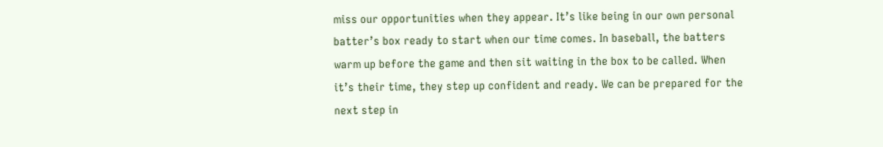miss our opportunities when they appear. It’s like being in our own personal batter’s box ready to start when our time comes. In baseball, the batters warm up before the game and then sit waiting in the box to be called. When it’s their time, they step up confident and ready. We can be prepared for the next step in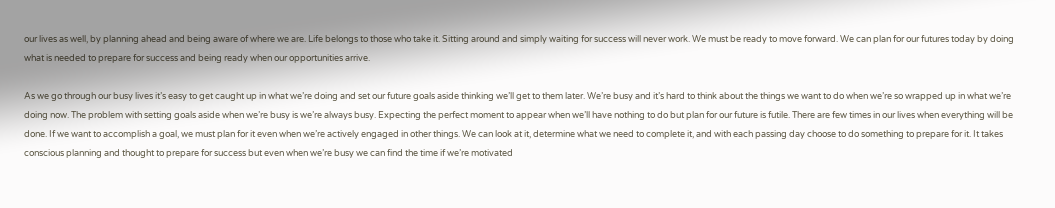our lives as well, by planning ahead and being aware of where we are. Life belongs to those who take it. Sitting around and simply waiting for success will never work. We must be ready to move forward. We can plan for our futures today by doing what is needed to prepare for success and being ready when our opportunities arrive.

As we go through our busy lives it’s easy to get caught up in what we’re doing and set our future goals aside thinking we’ll get to them later. We’re busy and it’s hard to think about the things we want to do when we’re so wrapped up in what we’re doing now. The problem with setting goals aside when we’re busy is we’re always busy. Expecting the perfect moment to appear when we’ll have nothing to do but plan for our future is futile. There are few times in our lives when everything will be done. If we want to accomplish a goal, we must plan for it even when we’re actively engaged in other things. We can look at it, determine what we need to complete it, and with each passing day choose to do something to prepare for it. It takes conscious planning and thought to prepare for success but even when we’re busy we can find the time if we’re motivated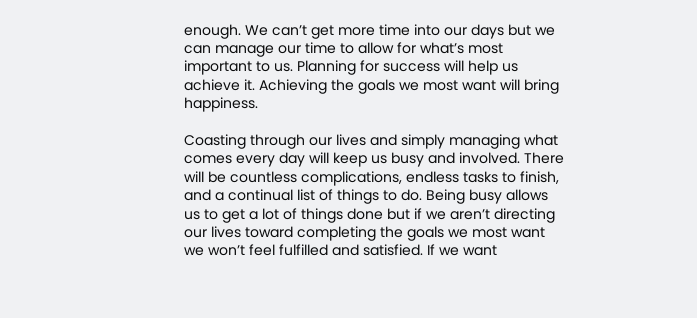enough. We can’t get more time into our days but we can manage our time to allow for what’s most important to us. Planning for success will help us achieve it. Achieving the goals we most want will bring happiness.

Coasting through our lives and simply managing what comes every day will keep us busy and involved. There will be countless complications, endless tasks to finish, and a continual list of things to do. Being busy allows us to get a lot of things done but if we aren’t directing our lives toward completing the goals we most want we won’t feel fulfilled and satisfied. If we want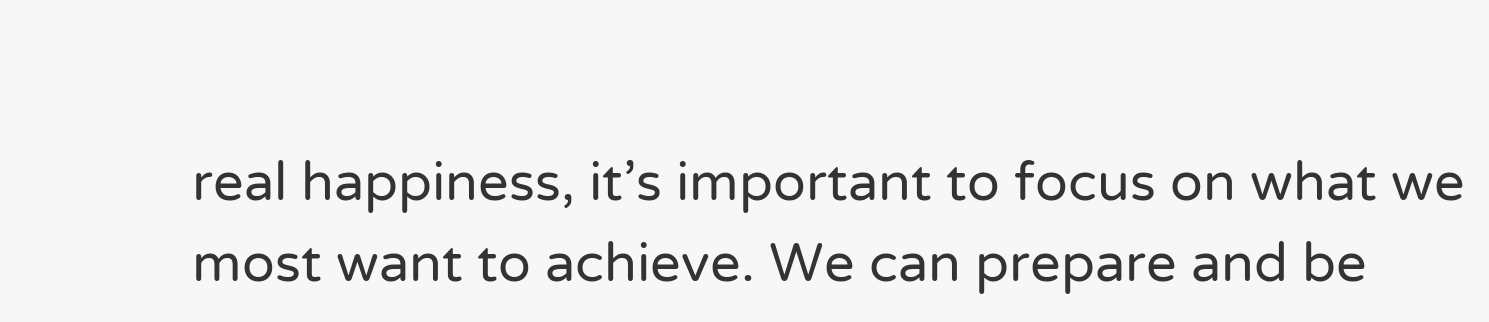real happiness, it’s important to focus on what we most want to achieve. We can prepare and be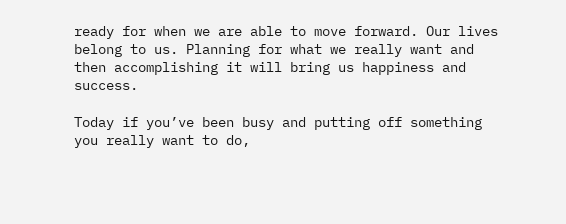ready for when we are able to move forward. Our lives belong to us. Planning for what we really want and then accomplishing it will bring us happiness and success.

Today if you’ve been busy and putting off something you really want to do,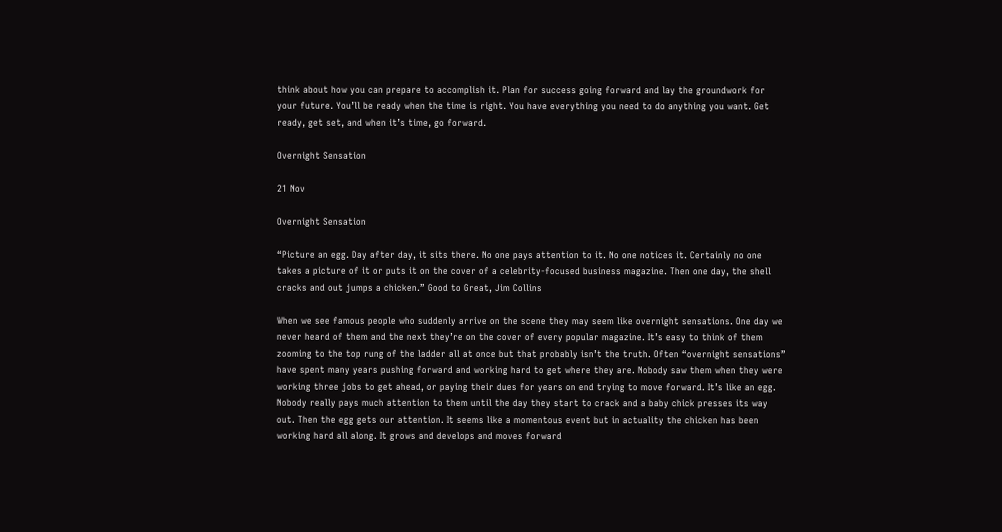think about how you can prepare to accomplish it. Plan for success going forward and lay the groundwork for your future. You’ll be ready when the time is right. You have everything you need to do anything you want. Get ready, get set, and when it’s time, go forward.

Overnight Sensation

21 Nov

Overnight Sensation

“Picture an egg. Day after day, it sits there. No one pays attention to it. No one notices it. Certainly no one takes a picture of it or puts it on the cover of a celebrity-focused business magazine. Then one day, the shell cracks and out jumps a chicken.” Good to Great, Jim Collins

When we see famous people who suddenly arrive on the scene they may seem like overnight sensations. One day we never heard of them and the next they’re on the cover of every popular magazine. It’s easy to think of them zooming to the top rung of the ladder all at once but that probably isn’t the truth. Often “overnight sensations” have spent many years pushing forward and working hard to get where they are. Nobody saw them when they were working three jobs to get ahead, or paying their dues for years on end trying to move forward. It’s like an egg. Nobody really pays much attention to them until the day they start to crack and a baby chick presses its way out. Then the egg gets our attention. It seems like a momentous event but in actuality the chicken has been working hard all along. It grows and develops and moves forward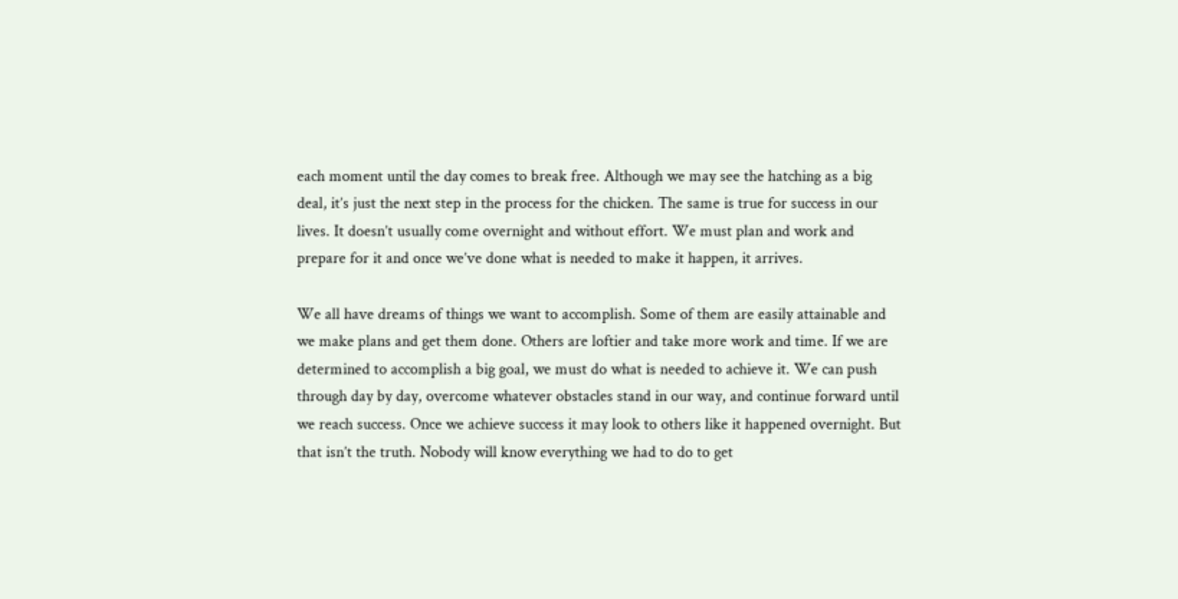each moment until the day comes to break free. Although we may see the hatching as a big deal, it’s just the next step in the process for the chicken. The same is true for success in our lives. It doesn’t usually come overnight and without effort. We must plan and work and prepare for it and once we’ve done what is needed to make it happen, it arrives.

We all have dreams of things we want to accomplish. Some of them are easily attainable and we make plans and get them done. Others are loftier and take more work and time. If we are determined to accomplish a big goal, we must do what is needed to achieve it. We can push through day by day, overcome whatever obstacles stand in our way, and continue forward until we reach success. Once we achieve success it may look to others like it happened overnight. But that isn’t the truth. Nobody will know everything we had to do to get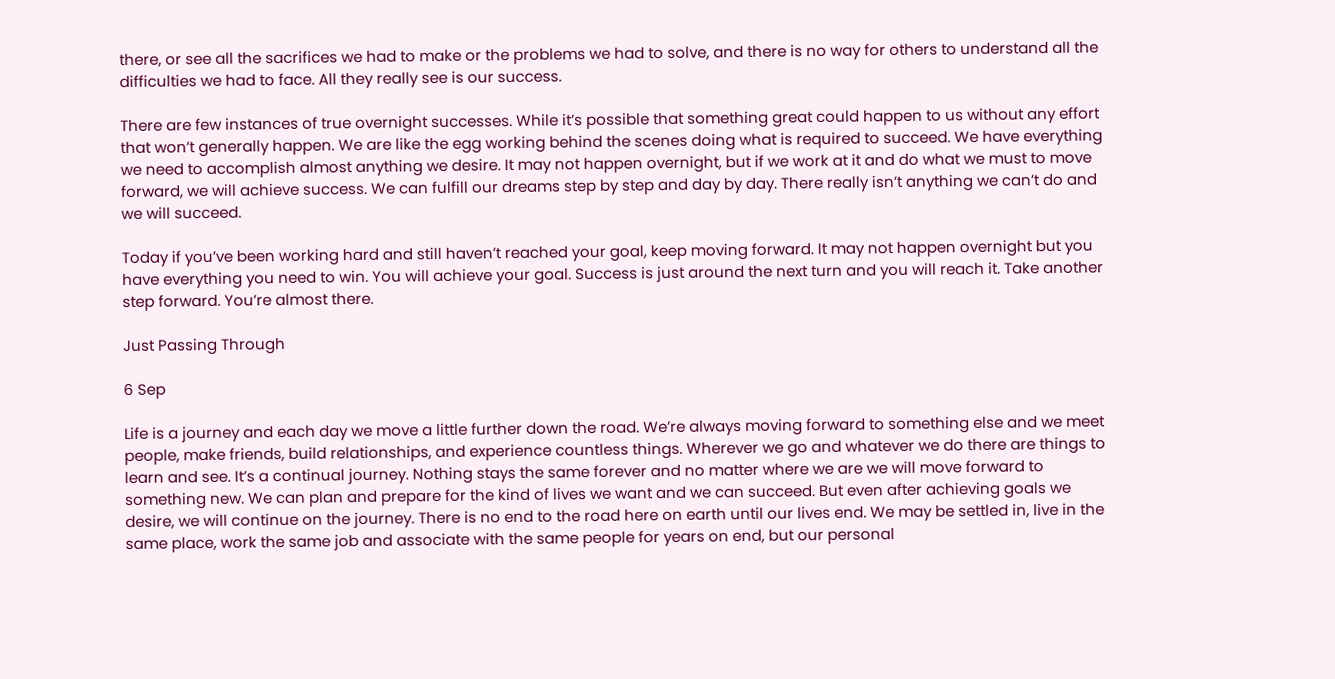there, or see all the sacrifices we had to make or the problems we had to solve, and there is no way for others to understand all the difficulties we had to face. All they really see is our success.

There are few instances of true overnight successes. While it’s possible that something great could happen to us without any effort that won’t generally happen. We are like the egg working behind the scenes doing what is required to succeed. We have everything we need to accomplish almost anything we desire. It may not happen overnight, but if we work at it and do what we must to move forward, we will achieve success. We can fulfill our dreams step by step and day by day. There really isn’t anything we can’t do and we will succeed.

Today if you’ve been working hard and still haven’t reached your goal, keep moving forward. It may not happen overnight but you have everything you need to win. You will achieve your goal. Success is just around the next turn and you will reach it. Take another step forward. You’re almost there.

Just Passing Through

6 Sep

Life is a journey and each day we move a little further down the road. We’re always moving forward to something else and we meet people, make friends, build relationships, and experience countless things. Wherever we go and whatever we do there are things to learn and see. It’s a continual journey. Nothing stays the same forever and no matter where we are we will move forward to something new. We can plan and prepare for the kind of lives we want and we can succeed. But even after achieving goals we desire, we will continue on the journey. There is no end to the road here on earth until our lives end. We may be settled in, live in the same place, work the same job and associate with the same people for years on end, but our personal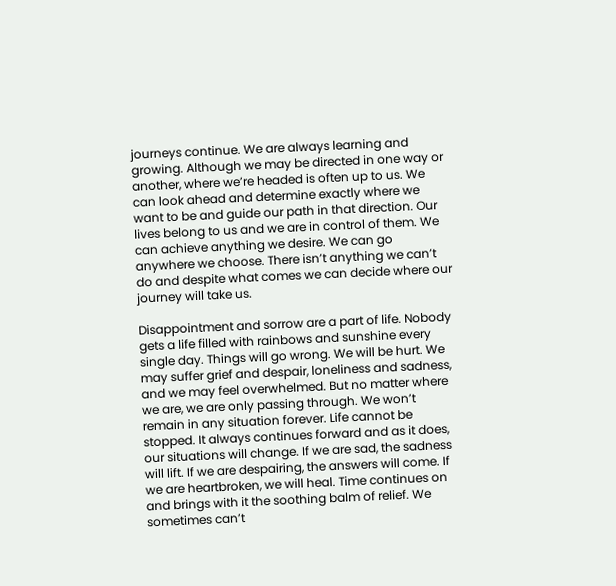journeys continue. We are always learning and growing. Although we may be directed in one way or another, where we’re headed is often up to us. We can look ahead and determine exactly where we want to be and guide our path in that direction. Our lives belong to us and we are in control of them. We can achieve anything we desire. We can go anywhere we choose. There isn’t anything we can’t do and despite what comes we can decide where our journey will take us.

Disappointment and sorrow are a part of life. Nobody gets a life filled with rainbows and sunshine every single day. Things will go wrong. We will be hurt. We may suffer grief and despair, loneliness and sadness, and we may feel overwhelmed. But no matter where we are, we are only passing through. We won’t remain in any situation forever. Life cannot be stopped. It always continues forward and as it does, our situations will change. If we are sad, the sadness will lift. If we are despairing, the answers will come. If we are heartbroken, we will heal. Time continues on and brings with it the soothing balm of relief. We sometimes can’t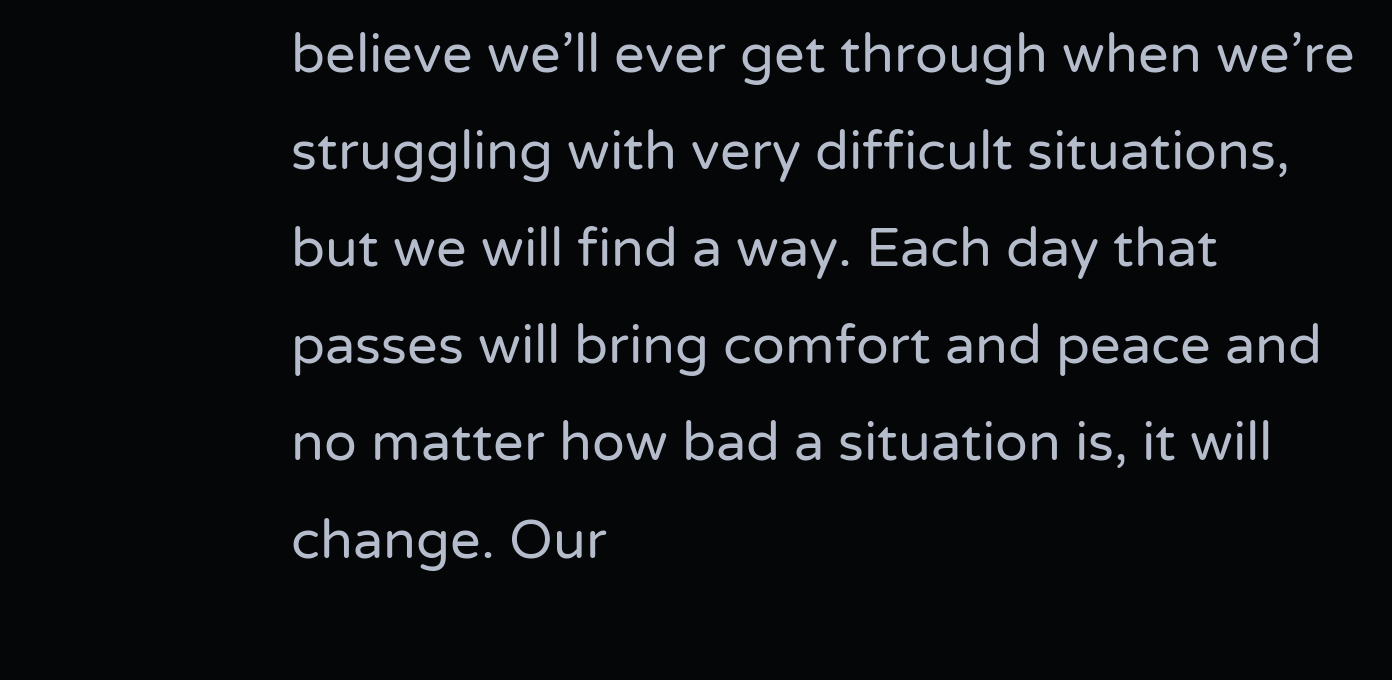believe we’ll ever get through when we’re struggling with very difficult situations, but we will find a way. Each day that passes will bring comfort and peace and no matter how bad a situation is, it will change. Our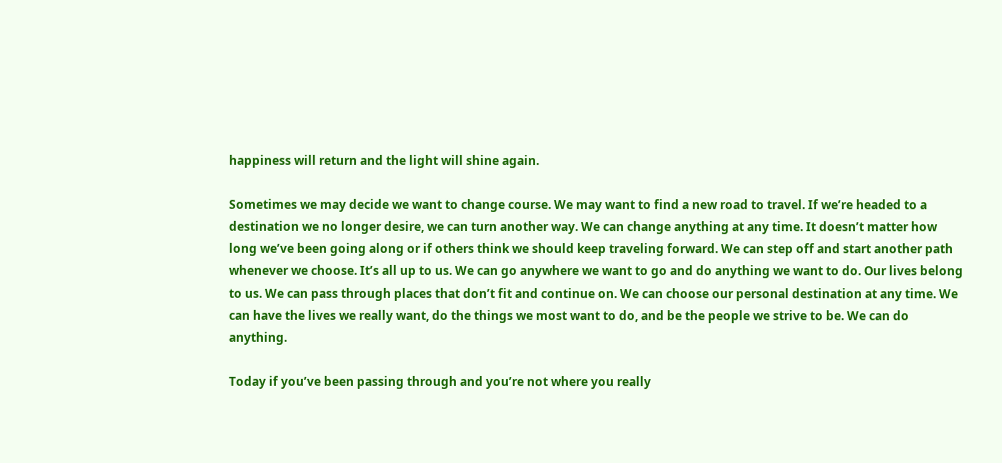happiness will return and the light will shine again.

Sometimes we may decide we want to change course. We may want to find a new road to travel. If we’re headed to a destination we no longer desire, we can turn another way. We can change anything at any time. It doesn’t matter how long we’ve been going along or if others think we should keep traveling forward. We can step off and start another path whenever we choose. It’s all up to us. We can go anywhere we want to go and do anything we want to do. Our lives belong to us. We can pass through places that don’t fit and continue on. We can choose our personal destination at any time. We can have the lives we really want, do the things we most want to do, and be the people we strive to be. We can do anything.

Today if you’ve been passing through and you’re not where you really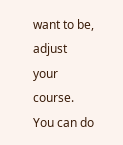want to be, adjust your course. You can do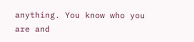anything. You know who you are and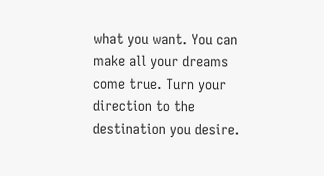what you want. You can make all your dreams come true. Turn your direction to the destination you desire.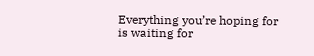Everything you’re hoping for is waiting for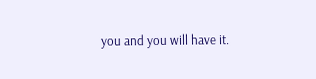you and you will have it.